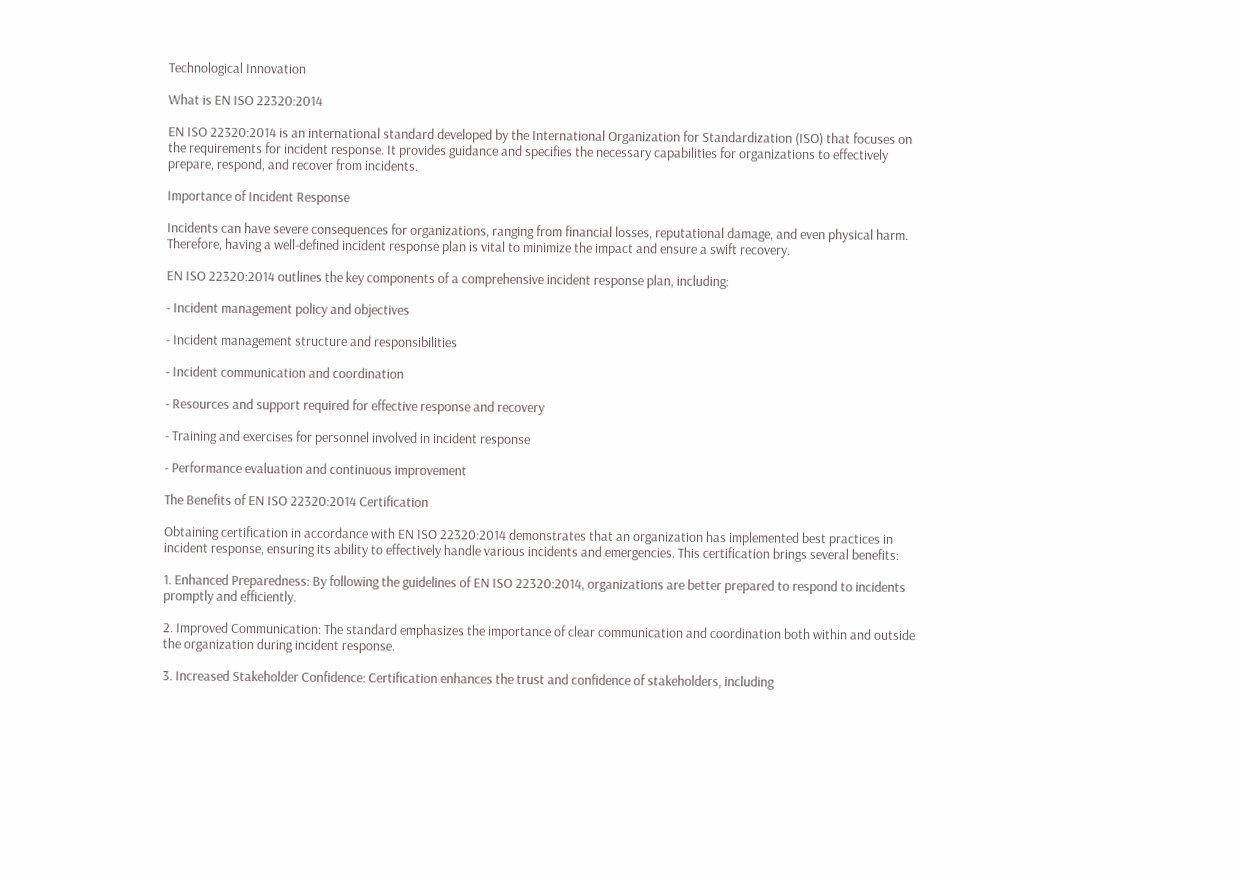Technological Innovation

What is EN ISO 22320:2014

EN ISO 22320:2014 is an international standard developed by the International Organization for Standardization (ISO) that focuses on the requirements for incident response. It provides guidance and specifies the necessary capabilities for organizations to effectively prepare, respond, and recover from incidents.

Importance of Incident Response

Incidents can have severe consequences for organizations, ranging from financial losses, reputational damage, and even physical harm. Therefore, having a well-defined incident response plan is vital to minimize the impact and ensure a swift recovery.

EN ISO 22320:2014 outlines the key components of a comprehensive incident response plan, including:

- Incident management policy and objectives

- Incident management structure and responsibilities

- Incident communication and coordination

- Resources and support required for effective response and recovery

- Training and exercises for personnel involved in incident response

- Performance evaluation and continuous improvement

The Benefits of EN ISO 22320:2014 Certification

Obtaining certification in accordance with EN ISO 22320:2014 demonstrates that an organization has implemented best practices in incident response, ensuring its ability to effectively handle various incidents and emergencies. This certification brings several benefits:

1. Enhanced Preparedness: By following the guidelines of EN ISO 22320:2014, organizations are better prepared to respond to incidents promptly and efficiently.

2. Improved Communication: The standard emphasizes the importance of clear communication and coordination both within and outside the organization during incident response.

3. Increased Stakeholder Confidence: Certification enhances the trust and confidence of stakeholders, including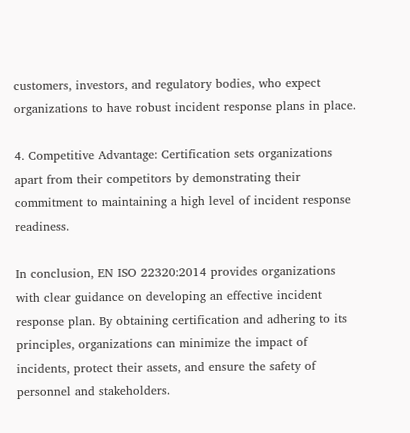customers, investors, and regulatory bodies, who expect organizations to have robust incident response plans in place.

4. Competitive Advantage: Certification sets organizations apart from their competitors by demonstrating their commitment to maintaining a high level of incident response readiness.

In conclusion, EN ISO 22320:2014 provides organizations with clear guidance on developing an effective incident response plan. By obtaining certification and adhering to its principles, organizations can minimize the impact of incidents, protect their assets, and ensure the safety of personnel and stakeholders.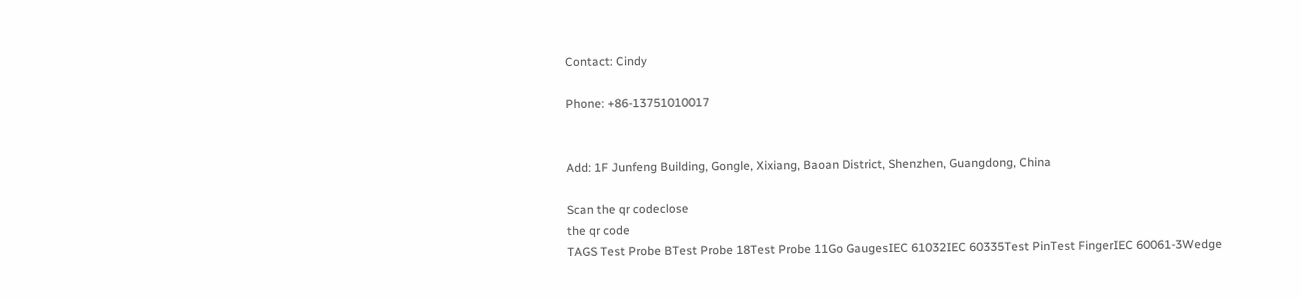Contact: Cindy

Phone: +86-13751010017


Add: 1F Junfeng Building, Gongle, Xixiang, Baoan District, Shenzhen, Guangdong, China

Scan the qr codeclose
the qr code
TAGS Test Probe BTest Probe 18Test Probe 11Go GaugesIEC 61032IEC 60335Test PinTest FingerIEC 60061-3Wedge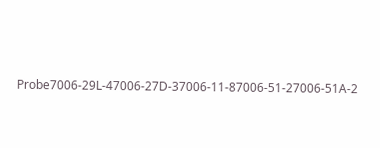Probe7006-29L-47006-27D-37006-11-87006-51-27006-51A-2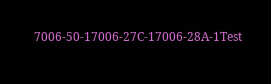7006-50-17006-27C-17006-28A-1Test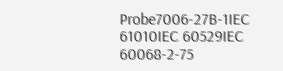Probe7006-27B-1IEC 61010IEC 60529IEC 60068-2-75